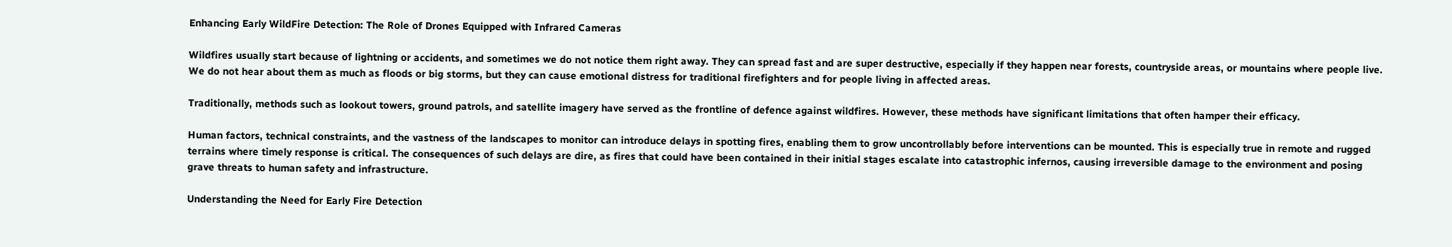Enhancing Early WildFire Detection: The Role of Drones Equipped with Infrared Cameras

Wildfires usually start because of lightning or accidents, and sometimes we do not notice them right away. They can spread fast and are super destructive, especially if they happen near forests, countryside areas, or mountains where people live. We do not hear about them as much as floods or big storms, but they can cause emotional distress for traditional firefighters and for people living in affected areas.

Traditionally, methods such as lookout towers, ground patrols, and satellite imagery have served as the frontline of defence against wildfires. However, these methods have significant limitations that often hamper their efficacy.

Human factors, technical constraints, and the vastness of the landscapes to monitor can introduce delays in spotting fires, enabling them to grow uncontrollably before interventions can be mounted. This is especially true in remote and rugged terrains where timely response is critical. The consequences of such delays are dire, as fires that could have been contained in their initial stages escalate into catastrophic infernos, causing irreversible damage to the environment and posing grave threats to human safety and infrastructure.

Understanding the Need for Early Fire Detection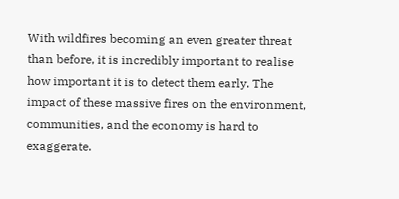With wildfires becoming an even greater threat than before, it is incredibly important to realise how important it is to detect them early. The impact of these massive fires on the environment, communities, and the economy is hard to exaggerate.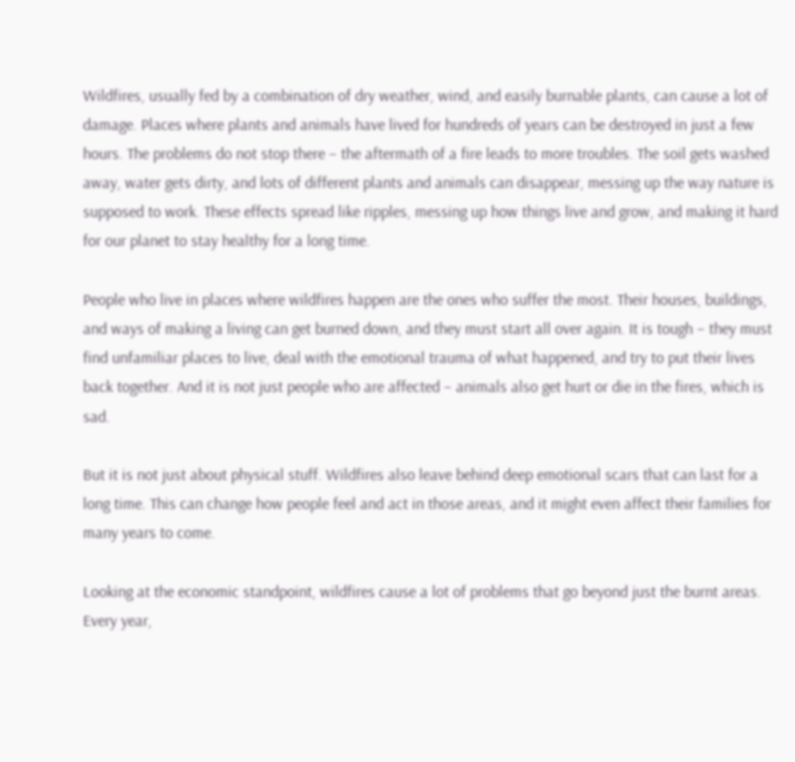Wildfires, usually fed by a combination of dry weather, wind, and easily burnable plants, can cause a lot of damage. Places where plants and animals have lived for hundreds of years can be destroyed in just a few hours. The problems do not stop there – the aftermath of a fire leads to more troubles. The soil gets washed away, water gets dirty, and lots of different plants and animals can disappear, messing up the way nature is supposed to work. These effects spread like ripples, messing up how things live and grow, and making it hard for our planet to stay healthy for a long time.

People who live in places where wildfires happen are the ones who suffer the most. Their houses, buildings, and ways of making a living can get burned down, and they must start all over again. It is tough – they must find unfamiliar places to live, deal with the emotional trauma of what happened, and try to put their lives back together. And it is not just people who are affected – animals also get hurt or die in the fires, which is sad.

But it is not just about physical stuff. Wildfires also leave behind deep emotional scars that can last for a long time. This can change how people feel and act in those areas, and it might even affect their families for many years to come.

Looking at the economic standpoint, wildfires cause a lot of problems that go beyond just the burnt areas. Every year,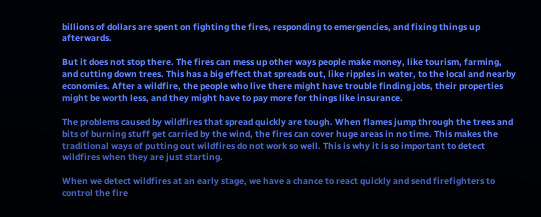billions of dollars are spent on fighting the fires, responding to emergencies, and fixing things up afterwards.

But it does not stop there. The fires can mess up other ways people make money, like tourism, farming, and cutting down trees. This has a big effect that spreads out, like ripples in water, to the local and nearby economies. After a wildfire, the people who live there might have trouble finding jobs, their properties might be worth less, and they might have to pay more for things like insurance.

The problems caused by wildfires that spread quickly are tough. When flames jump through the trees and bits of burning stuff get carried by the wind, the fires can cover huge areas in no time. This makes the traditional ways of putting out wildfires do not work so well. This is why it is so important to detect wildfires when they are just starting.

When we detect wildfires at an early stage, we have a chance to react quickly and send firefighters to control the fire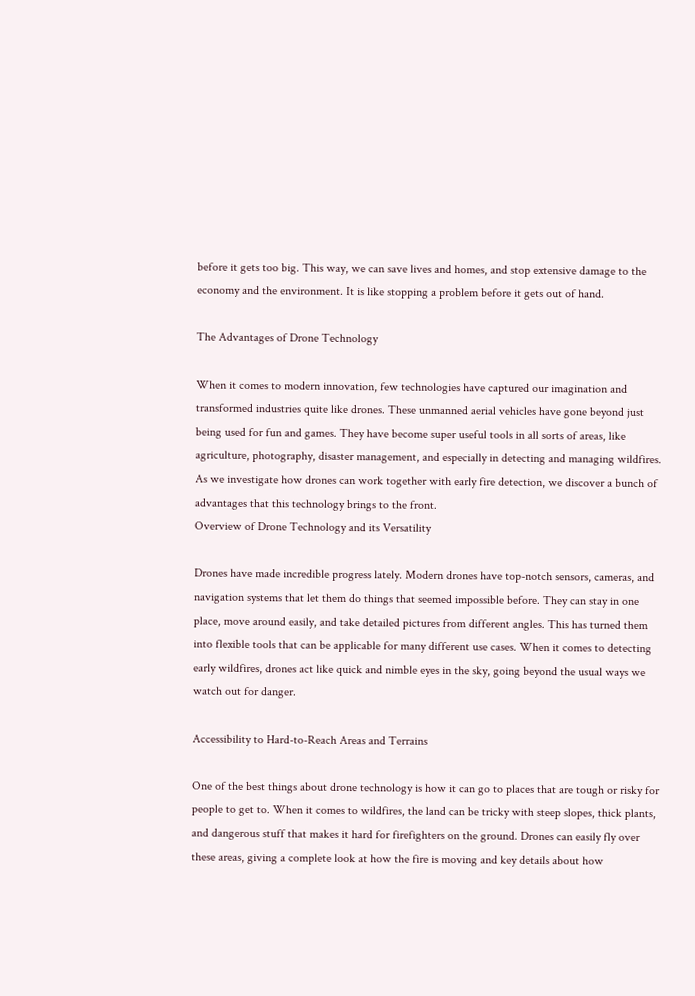before it gets too big. This way, we can save lives and homes, and stop extensive damage to the economy and the environment. It is like stopping a problem before it gets out of hand.

The Advantages of Drone Technology

When it comes to modern innovation, few technologies have captured our imagination and transformed industries quite like drones. These unmanned aerial vehicles have gone beyond just being used for fun and games. They have become super useful tools in all sorts of areas, like agriculture, photography, disaster management, and especially in detecting and managing wildfires. As we investigate how drones can work together with early fire detection, we discover a bunch of advantages that this technology brings to the front.
Overview of Drone Technology and its Versatility

Drones have made incredible progress lately. Modern drones have top-notch sensors, cameras, and navigation systems that let them do things that seemed impossible before. They can stay in one place, move around easily, and take detailed pictures from different angles. This has turned them into flexible tools that can be applicable for many different use cases. When it comes to detecting early wildfires, drones act like quick and nimble eyes in the sky, going beyond the usual ways we watch out for danger.

Accessibility to Hard-to-Reach Areas and Terrains

One of the best things about drone technology is how it can go to places that are tough or risky for people to get to. When it comes to wildfires, the land can be tricky with steep slopes, thick plants, and dangerous stuff that makes it hard for firefighters on the ground. Drones can easily fly over these areas, giving a complete look at how the fire is moving and key details about how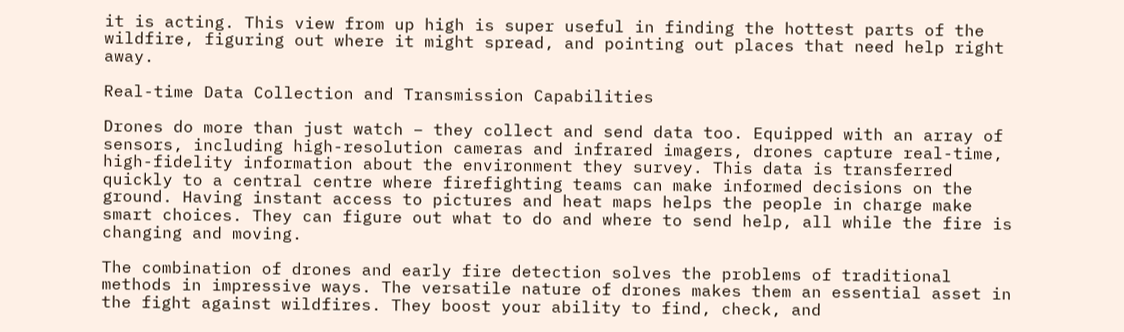it is acting. This view from up high is super useful in finding the hottest parts of the wildfire, figuring out where it might spread, and pointing out places that need help right away.

Real-time Data Collection and Transmission Capabilities

Drones do more than just watch – they collect and send data too. Equipped with an array of sensors, including high-resolution cameras and infrared imagers, drones capture real-time, high-fidelity information about the environment they survey. This data is transferred quickly to a central centre where firefighting teams can make informed decisions on the ground. Having instant access to pictures and heat maps helps the people in charge make smart choices. They can figure out what to do and where to send help, all while the fire is changing and moving.

The combination of drones and early fire detection solves the problems of traditional methods in impressive ways. The versatile nature of drones makes them an essential asset in the fight against wildfires. They boost your ability to find, check, and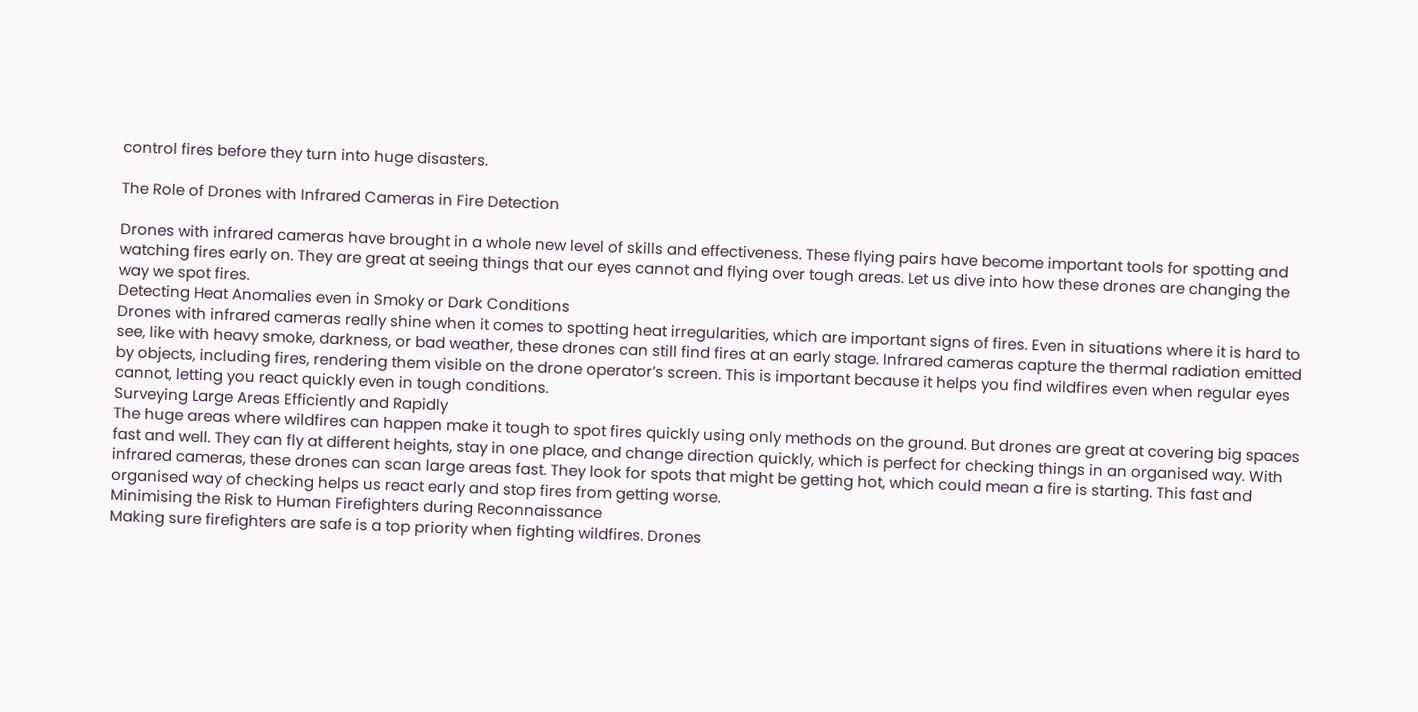control fires before they turn into huge disasters.

The Role of Drones with Infrared Cameras in Fire Detection

Drones with infrared cameras have brought in a whole new level of skills and effectiveness. These flying pairs have become important tools for spotting and watching fires early on. They are great at seeing things that our eyes cannot and flying over tough areas. Let us dive into how these drones are changing the way we spot fires.
Detecting Heat Anomalies even in Smoky or Dark Conditions
Drones with infrared cameras really shine when it comes to spotting heat irregularities, which are important signs of fires. Even in situations where it is hard to see, like with heavy smoke, darkness, or bad weather, these drones can still find fires at an early stage. Infrared cameras capture the thermal radiation emitted by objects, including fires, rendering them visible on the drone operator’s screen. This is important because it helps you find wildfires even when regular eyes cannot, letting you react quickly even in tough conditions.
Surveying Large Areas Efficiently and Rapidly
The huge areas where wildfires can happen make it tough to spot fires quickly using only methods on the ground. But drones are great at covering big spaces fast and well. They can fly at different heights, stay in one place, and change direction quickly, which is perfect for checking things in an organised way. With infrared cameras, these drones can scan large areas fast. They look for spots that might be getting hot, which could mean a fire is starting. This fast and organised way of checking helps us react early and stop fires from getting worse.
Minimising the Risk to Human Firefighters during Reconnaissance
Making sure firefighters are safe is a top priority when fighting wildfires. Drones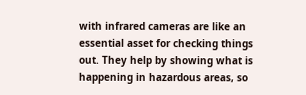with infrared cameras are like an essential asset for checking things out. They help by showing what is happening in hazardous areas, so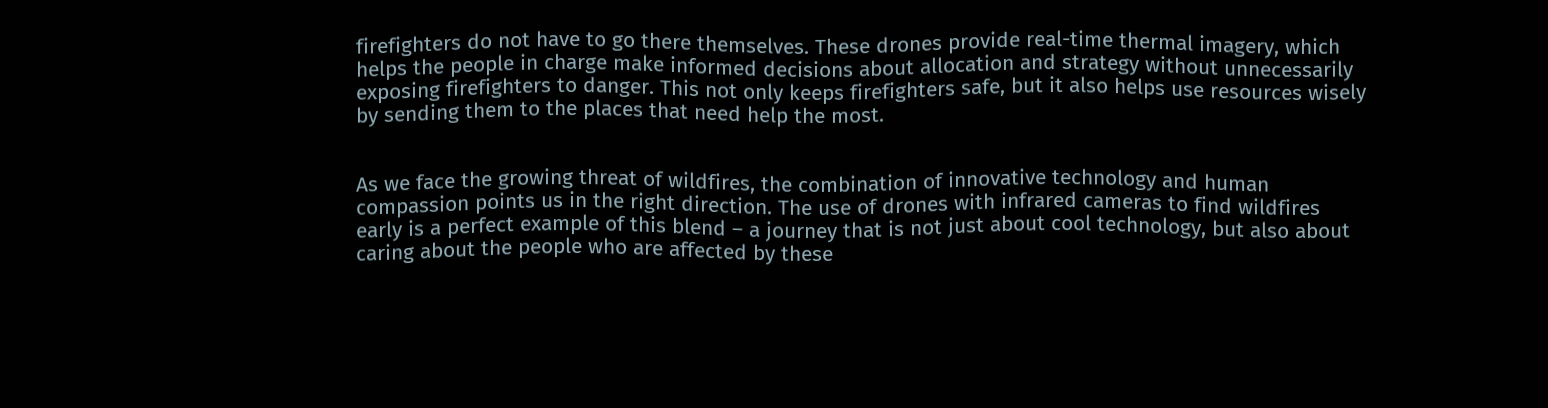firefighters do not have to go there themselves. These drones provide real-time thermal imagery, which helps the people in charge make informed decisions about allocation and strategy without unnecessarily exposing firefighters to danger. This not only keeps firefighters safe, but it also helps use resources wisely by sending them to the places that need help the most.


As we face the growing threat of wildfires, the combination of innovative technology and human compassion points us in the right direction. The use of drones with infrared cameras to find wildfires early is a perfect example of this blend – a journey that is not just about cool technology, but also about caring about the people who are affected by these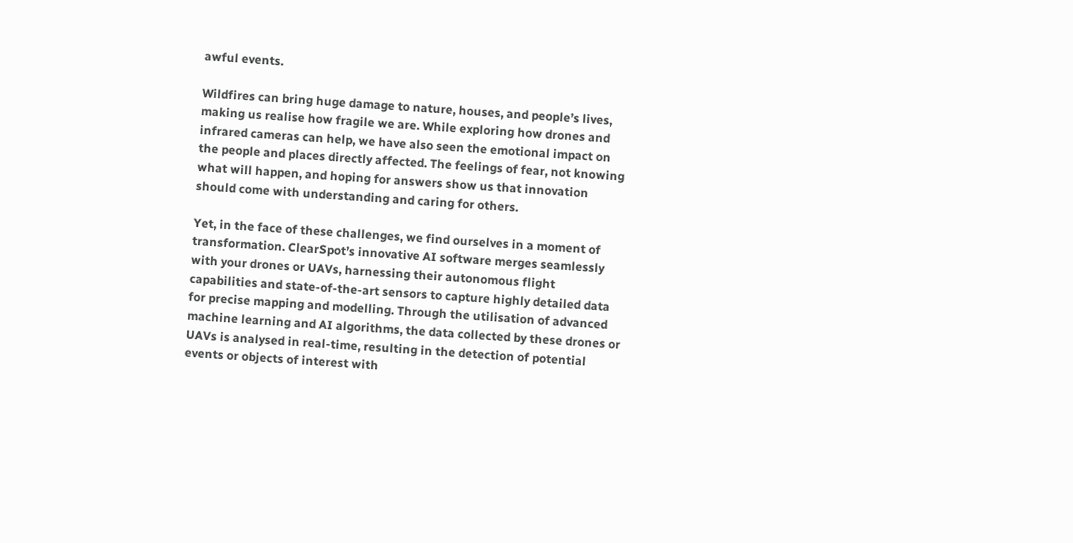awful events.

Wildfires can bring huge damage to nature, houses, and people’s lives, making us realise how fragile we are. While exploring how drones and infrared cameras can help, we have also seen the emotional impact on the people and places directly affected. The feelings of fear, not knowing what will happen, and hoping for answers show us that innovation should come with understanding and caring for others.

Yet, in the face of these challenges, we find ourselves in a moment of transformation. ClearSpot’s innovative AI software merges seamlessly with your drones or UAVs, harnessing their autonomous flight capabilities and state-of-the-art sensors to capture highly detailed data for precise mapping and modelling. Through the utilisation of advanced machine learning and AI algorithms, the data collected by these drones or UAVs is analysed in real-time, resulting in the detection of potential events or objects of interest with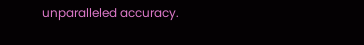unparalleled accuracy.